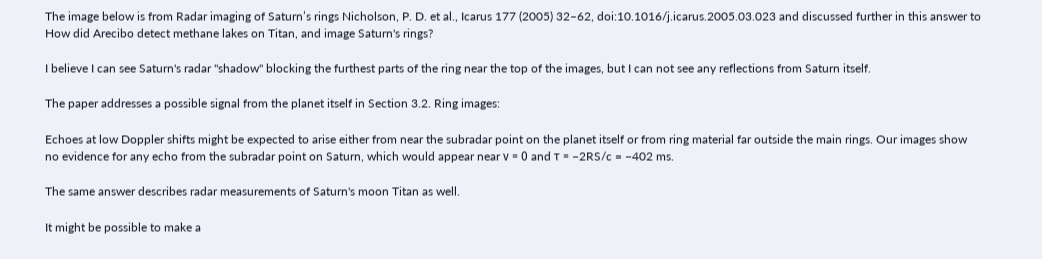The image below is from Radar imaging of Saturn’s rings Nicholson, P. D. et al., Icarus 177 (2005) 32–62, doi:10.1016/j.icarus.2005.03.023 and discussed further in this answer to How did Arecibo detect methane lakes on Titan, and image Saturn's rings?

I believe I can see Saturn's radar "shadow" blocking the furthest parts of the ring near the top of the images, but I can not see any reflections from Saturn itself.

The paper addresses a possible signal from the planet itself in Section 3.2. Ring images:

Echoes at low Doppler shifts might be expected to arise either from near the subradar point on the planet itself or from ring material far outside the main rings. Our images show no evidence for any echo from the subradar point on Saturn, which would appear near ν = 0 and τ = −2RS/c = −402 ms.

The same answer describes radar measurements of Saturn's moon Titan as well.

It might be possible to make a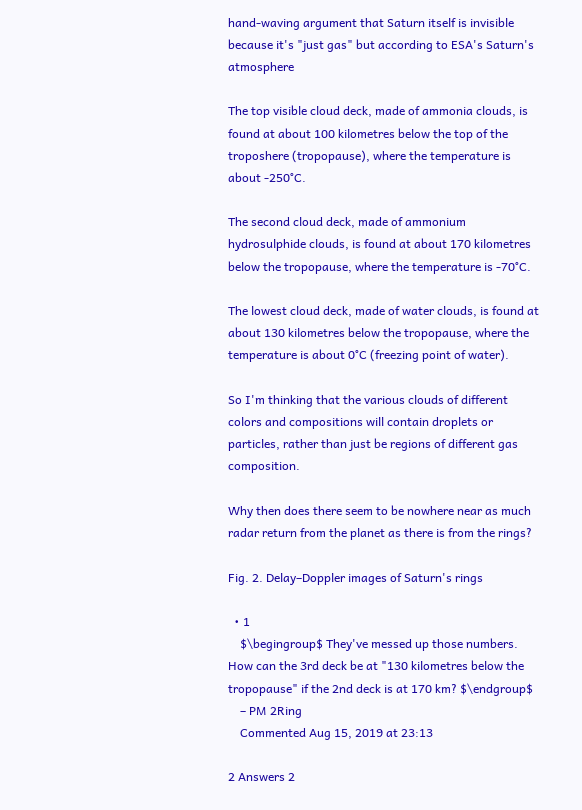hand-waving argument that Saturn itself is invisible because it's "just gas" but according to ESA's Saturn's atmosphere

The top visible cloud deck, made of ammonia clouds, is found at about 100 kilometres below the top of the troposhere (tropopause), where the temperature is about -250°C.

The second cloud deck, made of ammonium hydrosulphide clouds, is found at about 170 kilometres below the tropopause, where the temperature is -70°C.

The lowest cloud deck, made of water clouds, is found at about 130 kilometres below the tropopause, where the temperature is about 0°C (freezing point of water).

So I'm thinking that the various clouds of different colors and compositions will contain droplets or particles, rather than just be regions of different gas composition.

Why then does there seem to be nowhere near as much radar return from the planet as there is from the rings?

Fig. 2. Delay–Doppler images of Saturn's rings

  • 1
    $\begingroup$ They've messed up those numbers. How can the 3rd deck be at "130 kilometres below the tropopause" if the 2nd deck is at 170 km? $\endgroup$
    – PM 2Ring
    Commented Aug 15, 2019 at 23:13

2 Answers 2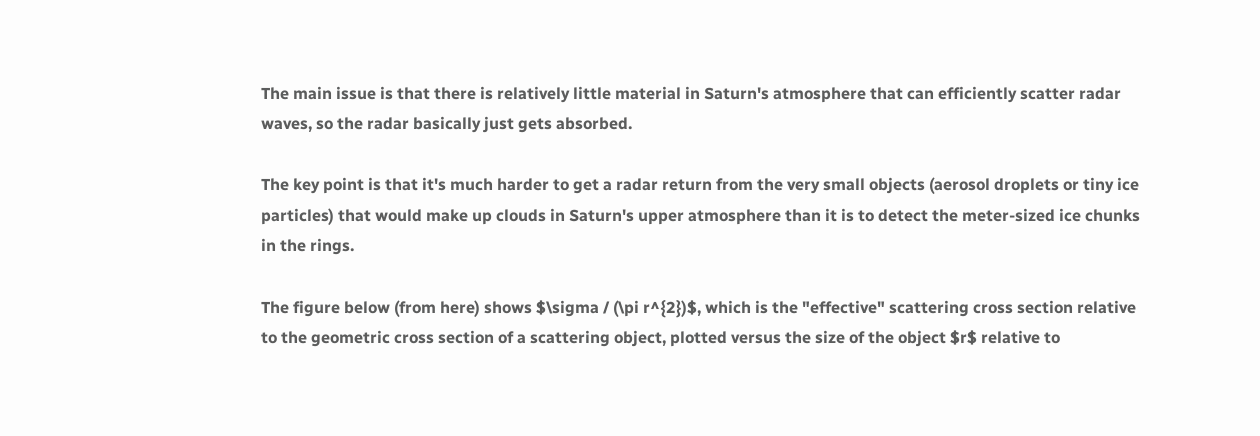The main issue is that there is relatively little material in Saturn's atmosphere that can efficiently scatter radar waves, so the radar basically just gets absorbed.

The key point is that it's much harder to get a radar return from the very small objects (aerosol droplets or tiny ice particles) that would make up clouds in Saturn's upper atmosphere than it is to detect the meter-sized ice chunks in the rings.

The figure below (from here) shows $\sigma / (\pi r^{2})$, which is the "effective" scattering cross section relative to the geometric cross section of a scattering object, plotted versus the size of the object $r$ relative to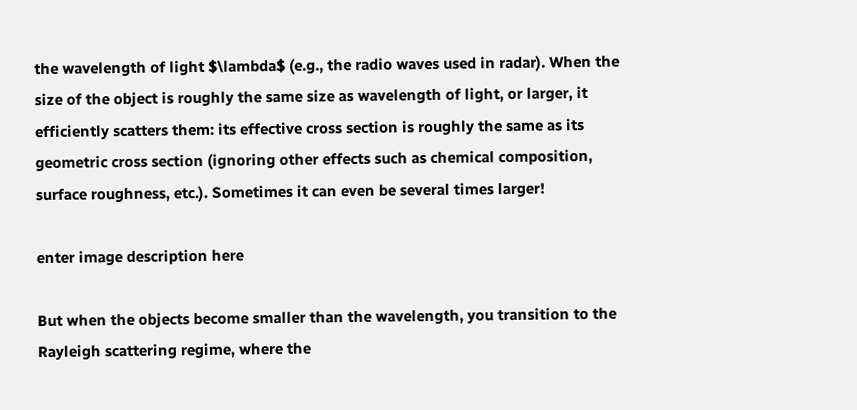the wavelength of light $\lambda$ (e.g., the radio waves used in radar). When the size of the object is roughly the same size as wavelength of light, or larger, it efficiently scatters them: its effective cross section is roughly the same as its geometric cross section (ignoring other effects such as chemical composition, surface roughness, etc.). Sometimes it can even be several times larger!

enter image description here

But when the objects become smaller than the wavelength, you transition to the Rayleigh scattering regime, where the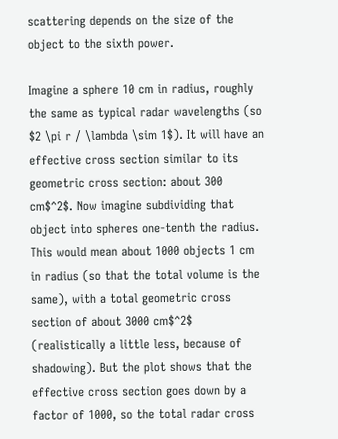scattering depends on the size of the object to the sixth power.

Imagine a sphere 10 cm in radius, roughly the same as typical radar wavelengths (so $2 \pi r / \lambda \sim 1$). It will have an effective cross section similar to its geometric cross section: about 300 cm$^2$. Now imagine subdividing that object into spheres one-tenth the radius. This would mean about 1000 objects 1 cm in radius (so that the total volume is the same), with a total geometric cross section of about 3000 cm$^2$ (realistically a little less, because of shadowing). But the plot shows that the effective cross section goes down by a factor of 1000, so the total radar cross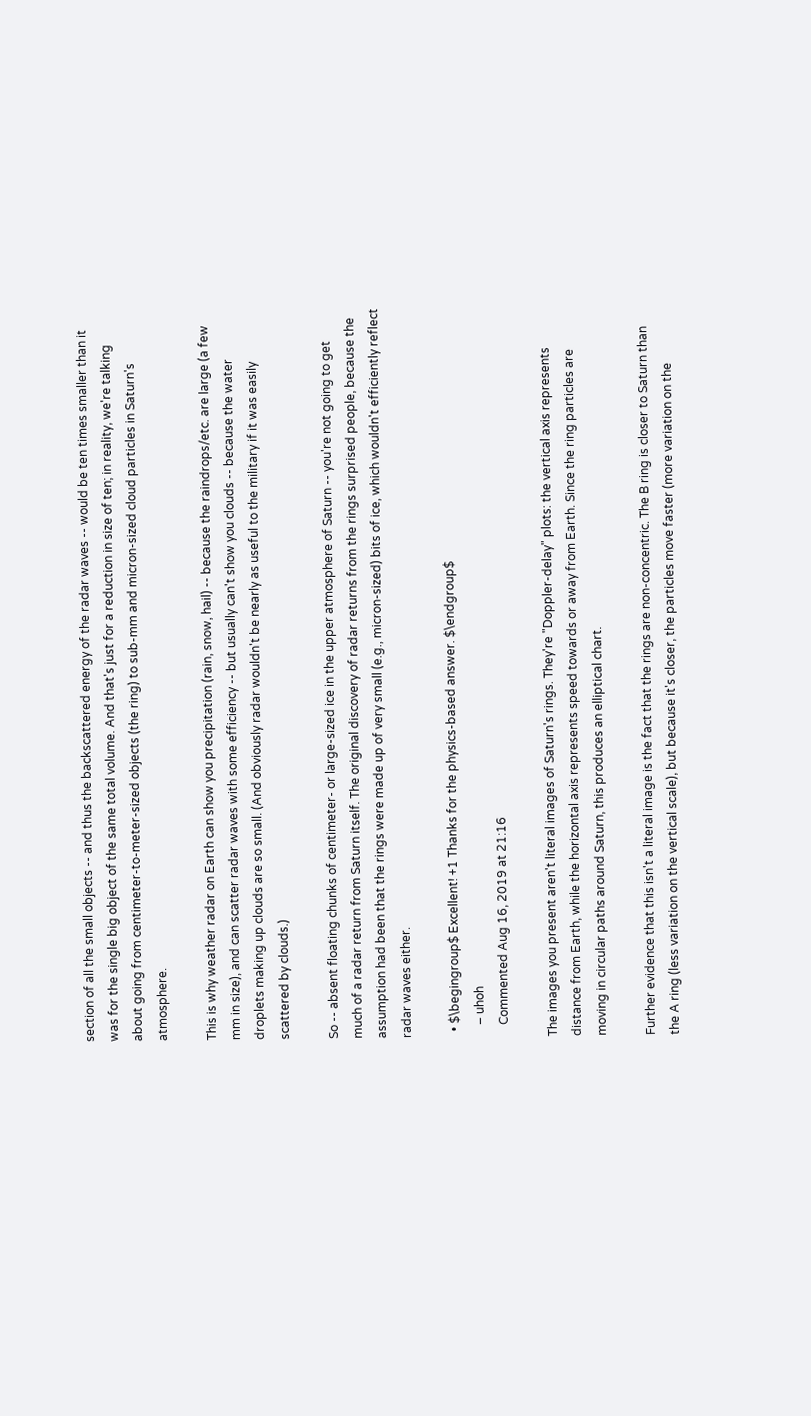section of all the small objects -- and thus the backscattered energy of the radar waves -- would be ten times smaller than it was for the single big object of the same total volume. And that's just for a reduction in size of ten; in reality, we're talking about going from centimeter-to-meter-sized objects (the ring) to sub-mm and micron-sized cloud particles in Saturn's atmosphere.

This is why weather radar on Earth can show you precipitation (rain, snow, hail) -- because the raindrops/etc. are large (a few mm in size), and can scatter radar waves with some efficiency -- but usually can't show you clouds -- because the water droplets making up clouds are so small. (And obviously radar wouldn't be nearly as useful to the military if it was easily scattered by clouds.)

So -- absent floating chunks of centimeter- or large-sized ice in the upper atmosphere of Saturn -- you're not going to get much of a radar return from Saturn itself. The original discovery of radar returns from the rings surprised people, because the assumption had been that the rings were made up of very small (e.g., micron-sized) bits of ice, which wouldn't efficiently reflect radar waves either.

  • $\begingroup$ Excellent! +1 Thanks for the physics-based answer. $\endgroup$
    – uhoh
    Commented Aug 16, 2019 at 21:16

The images you present aren't literal images of Saturn's rings. They're "Doppler-delay" plots: the vertical axis represents distance from Earth, while the horizontal axis represents speed towards or away from Earth. Since the ring particles are moving in circular paths around Saturn, this produces an elliptical chart.

Further evidence that this isn't a literal image is the fact that the rings are non-concentric. The B ring is closer to Saturn than the A ring (less variation on the vertical scale), but because it's closer, the particles move faster (more variation on the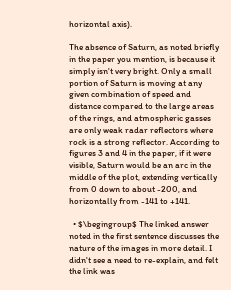horizontal axis).

The absence of Saturn, as noted briefly in the paper you mention, is because it simply isn't very bright. Only a small portion of Saturn is moving at any given combination of speed and distance compared to the large areas of the rings, and atmospheric gasses are only weak radar reflectors where rock is a strong reflector. According to figures 3 and 4 in the paper, if it were visible, Saturn would be an arc in the middle of the plot, extending vertically from 0 down to about -200, and horizontally from -141 to +141.

  • $\begingroup$ The linked answer noted in the first sentence discusses the nature of the images in more detail. I didn't see a need to re-explain, and felt the link was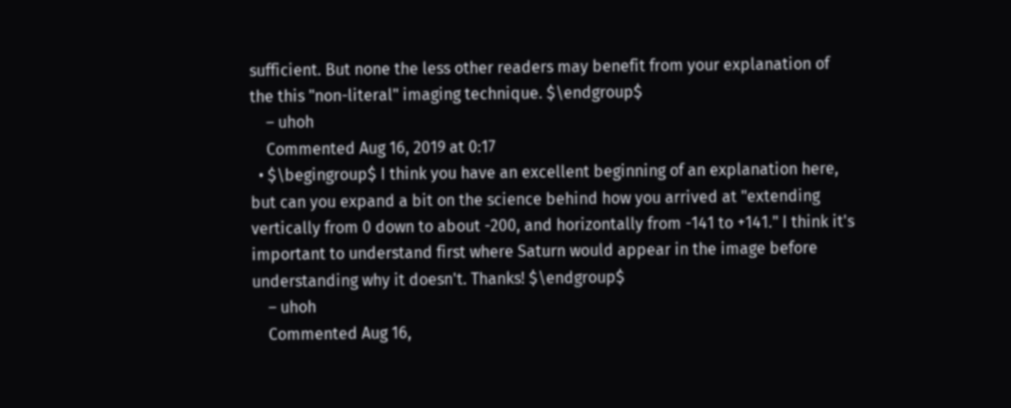sufficient. But none the less other readers may benefit from your explanation of the this "non-literal" imaging technique. $\endgroup$
    – uhoh
    Commented Aug 16, 2019 at 0:17
  • $\begingroup$ I think you have an excellent beginning of an explanation here, but can you expand a bit on the science behind how you arrived at "extending vertically from 0 down to about -200, and horizontally from -141 to +141." I think it's important to understand first where Saturn would appear in the image before understanding why it doesn't. Thanks! $\endgroup$
    – uhoh
    Commented Aug 16,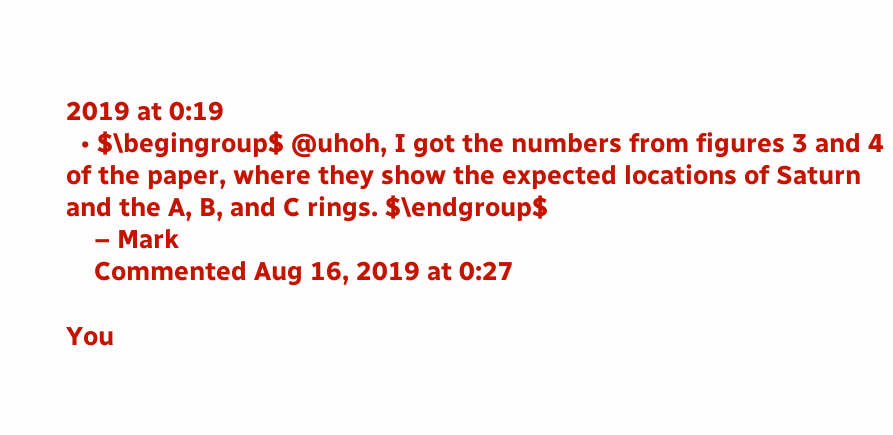2019 at 0:19
  • $\begingroup$ @uhoh, I got the numbers from figures 3 and 4 of the paper, where they show the expected locations of Saturn and the A, B, and C rings. $\endgroup$
    – Mark
    Commented Aug 16, 2019 at 0:27

You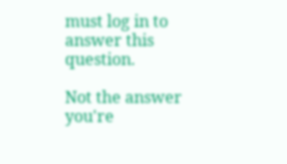must log in to answer this question.

Not the answer you're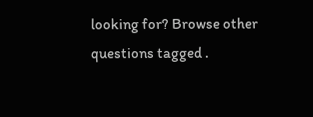looking for? Browse other questions tagged .